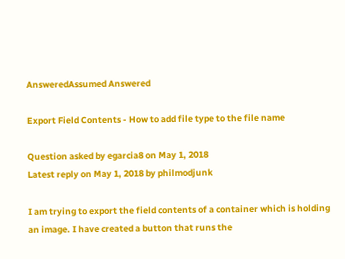AnsweredAssumed Answered

Export Field Contents - How to add file type to the file name

Question asked by egarcia8 on May 1, 2018
Latest reply on May 1, 2018 by philmodjunk

I am trying to export the field contents of a container which is holding an image. I have created a button that runs the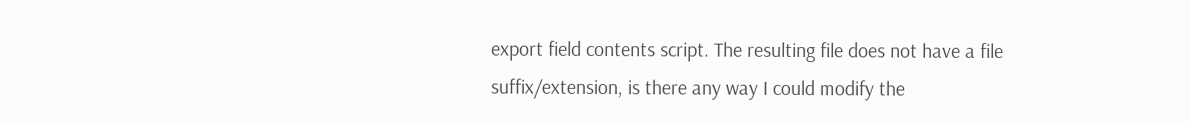export field contents script. The resulting file does not have a file suffix/extension, is there any way I could modify the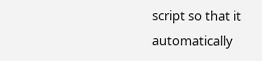script so that it automatically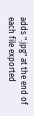adds ".jpg" at the end of each file exported